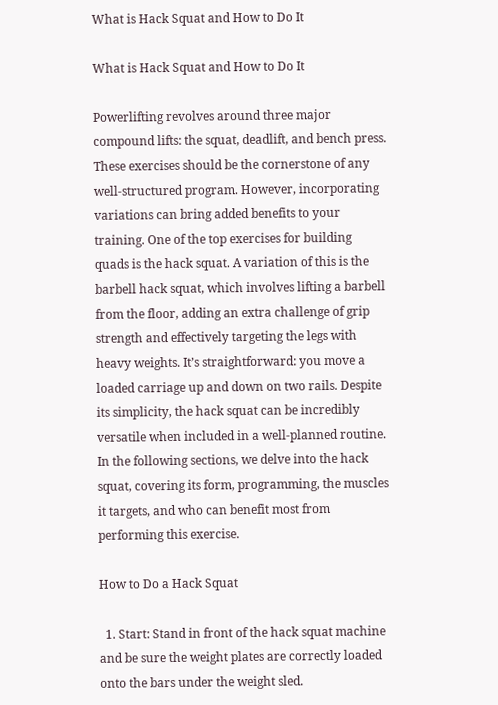What is Hack Squat and How to Do It

What is Hack Squat and How to Do It

Powerlifting revolves around three major compound lifts: the squat, deadlift, and bench press. These exercises should be the cornerstone of any well-structured program. However, incorporating variations can bring added benefits to your training. One of the top exercises for building quads is the hack squat. A variation of this is the barbell hack squat, which involves lifting a barbell from the floor, adding an extra challenge of grip strength and effectively targeting the legs with heavy weights. It’s straightforward: you move a loaded carriage up and down on two rails. Despite its simplicity, the hack squat can be incredibly versatile when included in a well-planned routine. In the following sections, we delve into the hack squat, covering its form, programming, the muscles it targets, and who can benefit most from performing this exercise.

How to Do a Hack Squat

  1. Start: Stand in front of the hack squat machine and be sure the weight plates are correctly loaded onto the bars under the weight sled.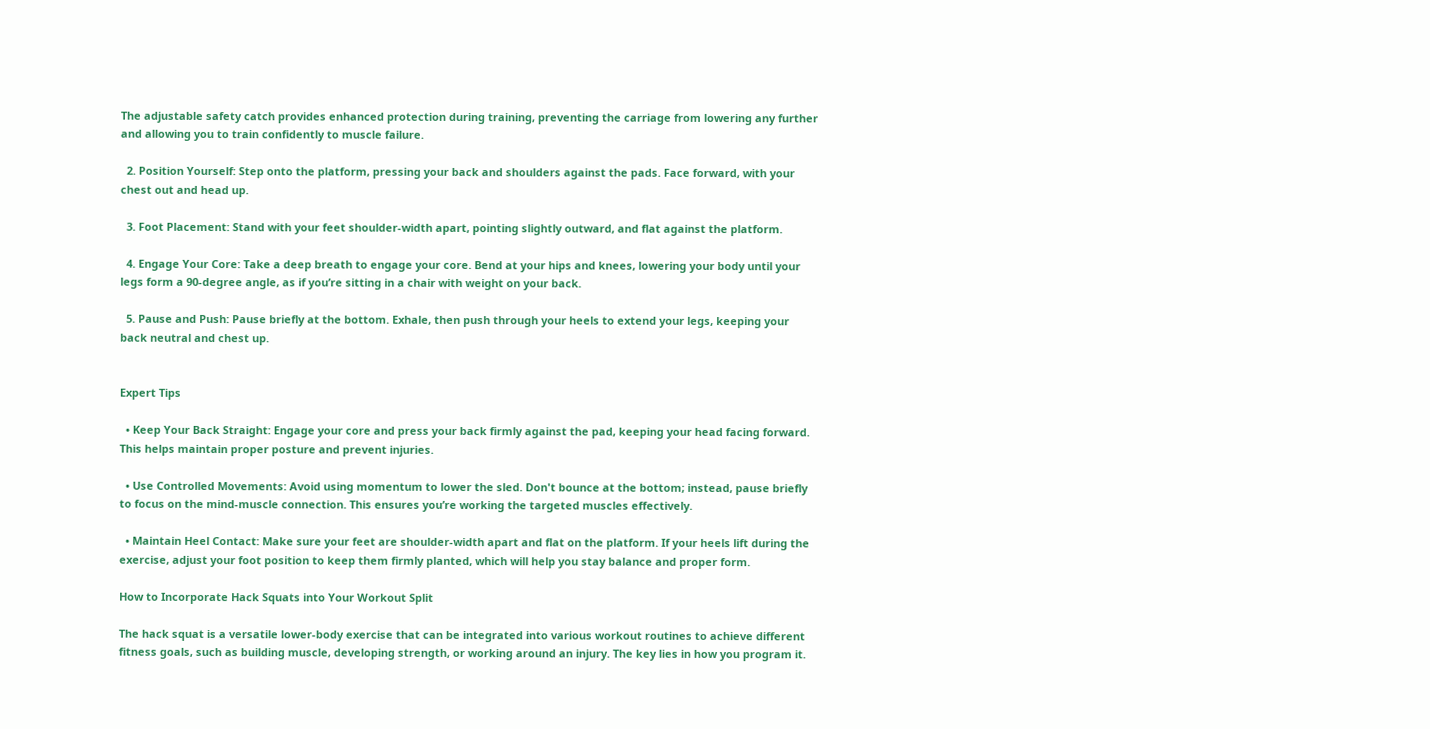The adjustable safety catch provides enhanced protection during training, preventing the carriage from lowering any further and allowing you to train confidently to muscle failure.

  2. Position Yourself: Step onto the platform, pressing your back and shoulders against the pads. Face forward, with your chest out and head up.

  3. Foot Placement: Stand with your feet shoulder-width apart, pointing slightly outward, and flat against the platform.

  4. Engage Your Core: Take a deep breath to engage your core. Bend at your hips and knees, lowering your body until your legs form a 90-degree angle, as if you’re sitting in a chair with weight on your back.

  5. Pause and Push: Pause briefly at the bottom. Exhale, then push through your heels to extend your legs, keeping your back neutral and chest up.


Expert Tips

  • Keep Your Back Straight: Engage your core and press your back firmly against the pad, keeping your head facing forward. This helps maintain proper posture and prevent injuries.

  • Use Controlled Movements: Avoid using momentum to lower the sled. Don't bounce at the bottom; instead, pause briefly to focus on the mind-muscle connection. This ensures you’re working the targeted muscles effectively.

  • Maintain Heel Contact: Make sure your feet are shoulder-width apart and flat on the platform. If your heels lift during the exercise, adjust your foot position to keep them firmly planted, which will help you stay balance and proper form.

How to Incorporate Hack Squats into Your Workout Split

The hack squat is a versatile lower-body exercise that can be integrated into various workout routines to achieve different fitness goals, such as building muscle, developing strength, or working around an injury. The key lies in how you program it.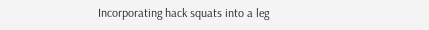Incorporating hack squats into a leg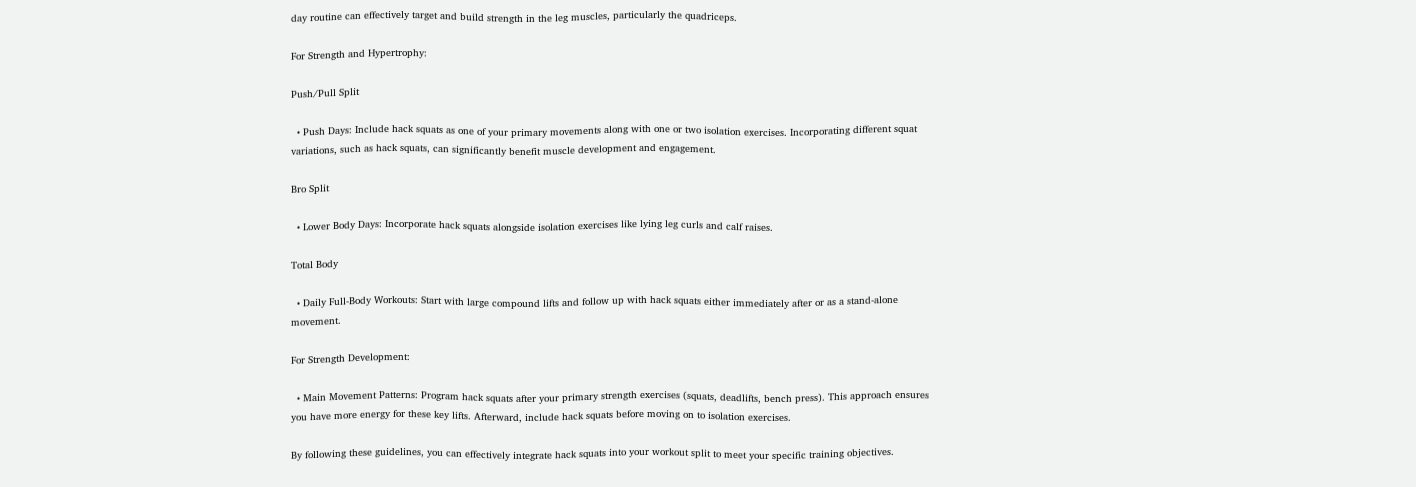day routine can effectively target and build strength in the leg muscles, particularly the quadriceps.

For Strength and Hypertrophy:

Push/Pull Split

  • Push Days: Include hack squats as one of your primary movements along with one or two isolation exercises. Incorporating different squat variations, such as hack squats, can significantly benefit muscle development and engagement.

Bro Split

  • Lower Body Days: Incorporate hack squats alongside isolation exercises like lying leg curls and calf raises.

Total Body

  • Daily Full-Body Workouts: Start with large compound lifts and follow up with hack squats either immediately after or as a stand-alone movement.

For Strength Development:

  • Main Movement Patterns: Program hack squats after your primary strength exercises (squats, deadlifts, bench press). This approach ensures you have more energy for these key lifts. Afterward, include hack squats before moving on to isolation exercises.

By following these guidelines, you can effectively integrate hack squats into your workout split to meet your specific training objectives.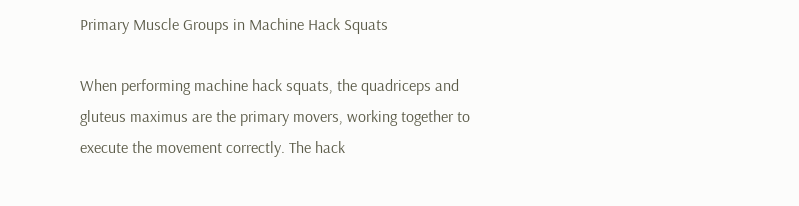Primary Muscle Groups in Machine Hack Squats

When performing machine hack squats, the quadriceps and gluteus maximus are the primary movers, working together to execute the movement correctly. The hack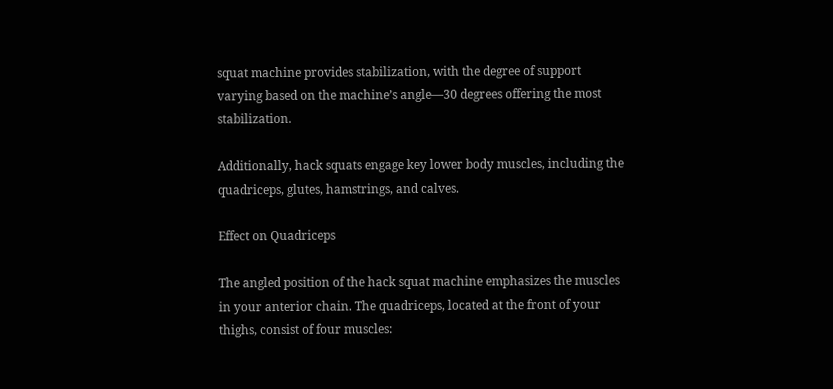squat machine provides stabilization, with the degree of support varying based on the machine’s angle—30 degrees offering the most stabilization.

Additionally, hack squats engage key lower body muscles, including the quadriceps, glutes, hamstrings, and calves.

Effect on Quadriceps

The angled position of the hack squat machine emphasizes the muscles in your anterior chain. The quadriceps, located at the front of your thighs, consist of four muscles: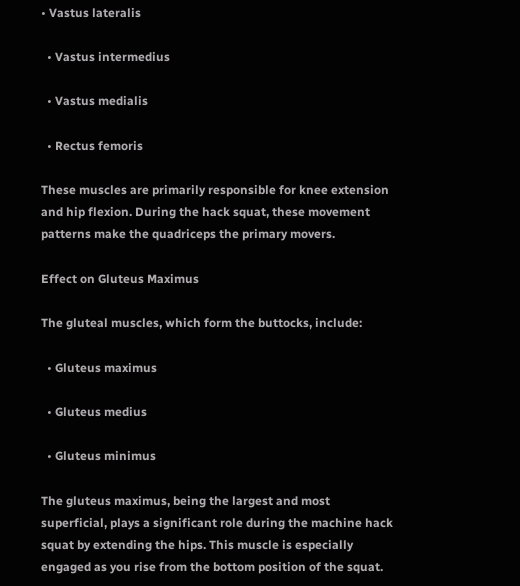• Vastus lateralis

  • Vastus intermedius

  • Vastus medialis

  • Rectus femoris

These muscles are primarily responsible for knee extension and hip flexion. During the hack squat, these movement patterns make the quadriceps the primary movers.

Effect on Gluteus Maximus

The gluteal muscles, which form the buttocks, include:

  • Gluteus maximus

  • Gluteus medius

  • Gluteus minimus

The gluteus maximus, being the largest and most superficial, plays a significant role during the machine hack squat by extending the hips. This muscle is especially engaged as you rise from the bottom position of the squat.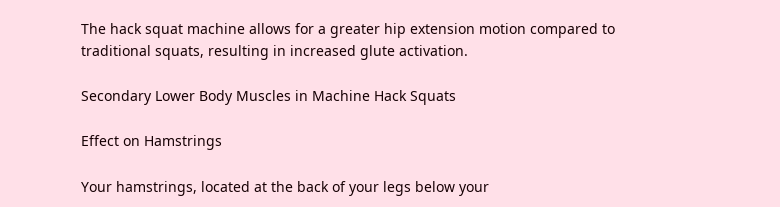The hack squat machine allows for a greater hip extension motion compared to traditional squats, resulting in increased glute activation.

Secondary Lower Body Muscles in Machine Hack Squats

Effect on Hamstrings

Your hamstrings, located at the back of your legs below your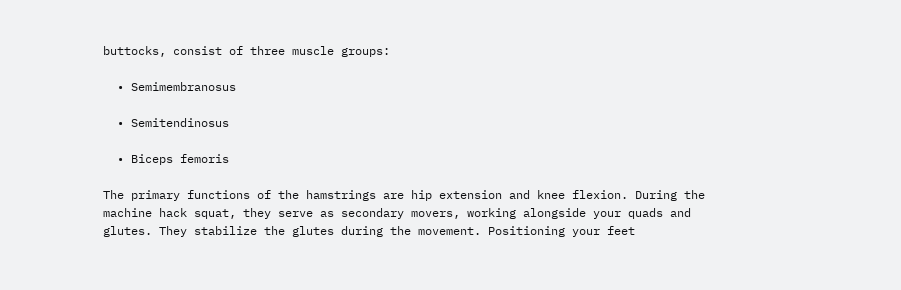buttocks, consist of three muscle groups:

  • Semimembranosus

  • Semitendinosus

  • Biceps femoris

The primary functions of the hamstrings are hip extension and knee flexion. During the machine hack squat, they serve as secondary movers, working alongside your quads and glutes. They stabilize the glutes during the movement. Positioning your feet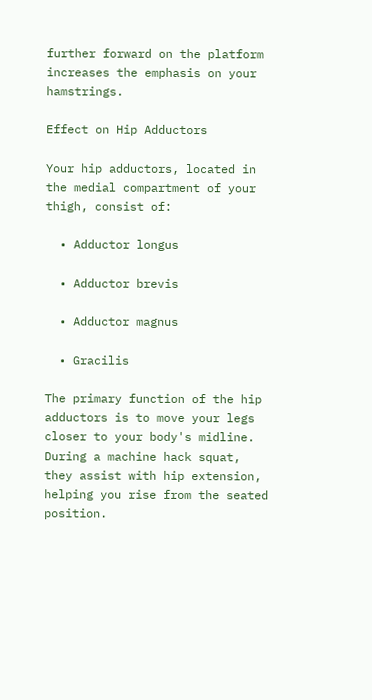further forward on the platform increases the emphasis on your hamstrings.

Effect on Hip Adductors

Your hip adductors, located in the medial compartment of your thigh, consist of:

  • Adductor longus

  • Adductor brevis

  • Adductor magnus

  • Gracilis

The primary function of the hip adductors is to move your legs closer to your body's midline. During a machine hack squat, they assist with hip extension, helping you rise from the seated position.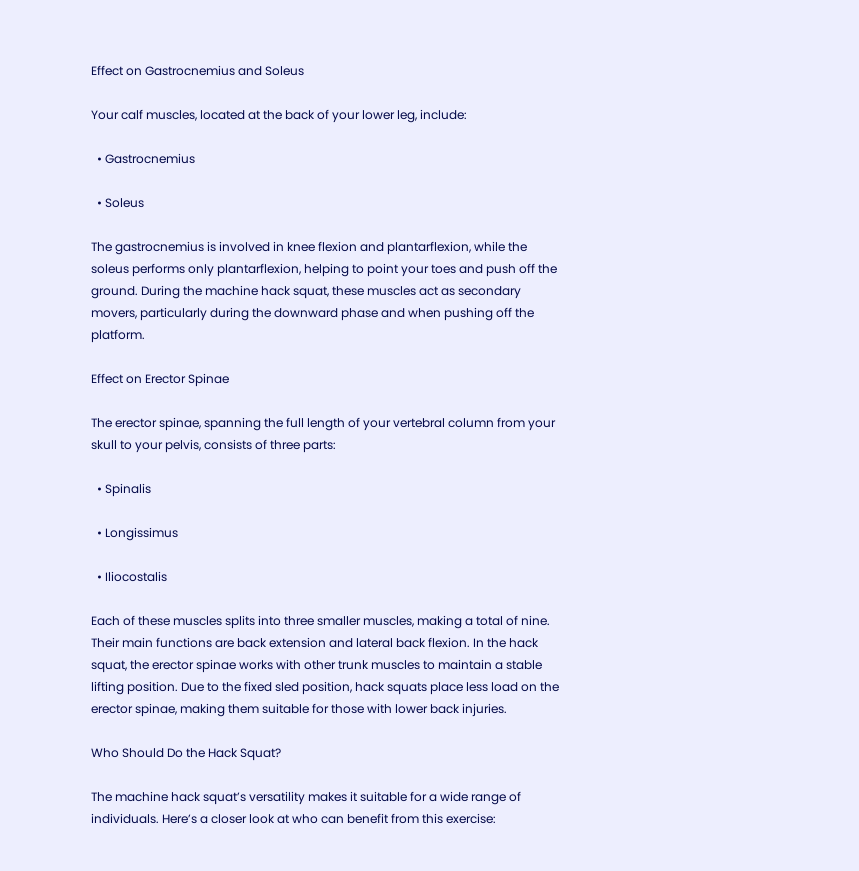Effect on Gastrocnemius and Soleus

Your calf muscles, located at the back of your lower leg, include:

  • Gastrocnemius

  • Soleus

The gastrocnemius is involved in knee flexion and plantarflexion, while the soleus performs only plantarflexion, helping to point your toes and push off the ground. During the machine hack squat, these muscles act as secondary movers, particularly during the downward phase and when pushing off the platform.

Effect on Erector Spinae

The erector spinae, spanning the full length of your vertebral column from your skull to your pelvis, consists of three parts:

  • Spinalis

  • Longissimus

  • Iliocostalis

Each of these muscles splits into three smaller muscles, making a total of nine. Their main functions are back extension and lateral back flexion. In the hack squat, the erector spinae works with other trunk muscles to maintain a stable lifting position. Due to the fixed sled position, hack squats place less load on the erector spinae, making them suitable for those with lower back injuries.

Who Should Do the Hack Squat?

The machine hack squat’s versatility makes it suitable for a wide range of individuals. Here’s a closer look at who can benefit from this exercise: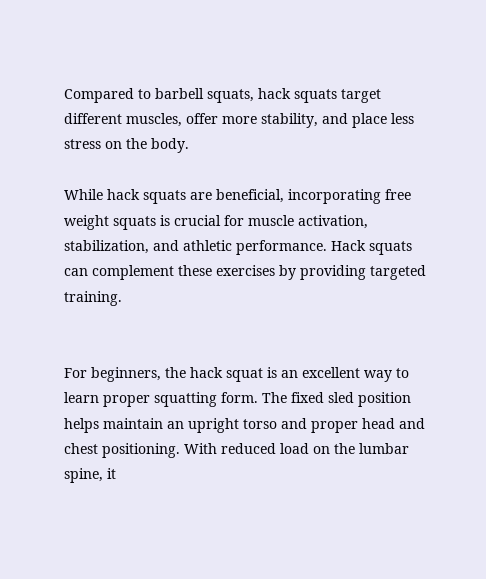Compared to barbell squats, hack squats target different muscles, offer more stability, and place less stress on the body.

While hack squats are beneficial, incorporating free weight squats is crucial for muscle activation, stabilization, and athletic performance. Hack squats can complement these exercises by providing targeted training.


For beginners, the hack squat is an excellent way to learn proper squatting form. The fixed sled position helps maintain an upright torso and proper head and chest positioning. With reduced load on the lumbar spine, it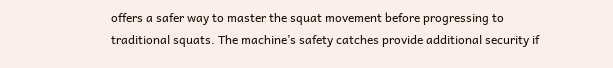offers a safer way to master the squat movement before progressing to traditional squats. The machine’s safety catches provide additional security if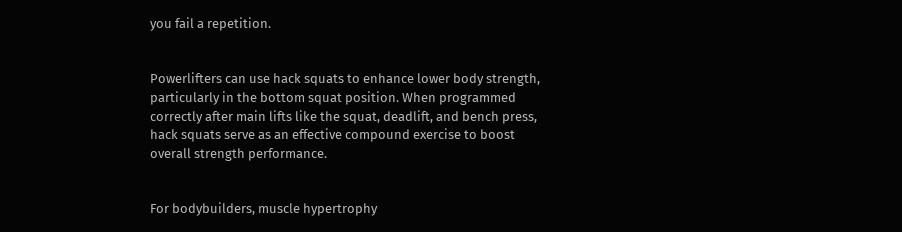you fail a repetition.


Powerlifters can use hack squats to enhance lower body strength, particularly in the bottom squat position. When programmed correctly after main lifts like the squat, deadlift, and bench press, hack squats serve as an effective compound exercise to boost overall strength performance.


For bodybuilders, muscle hypertrophy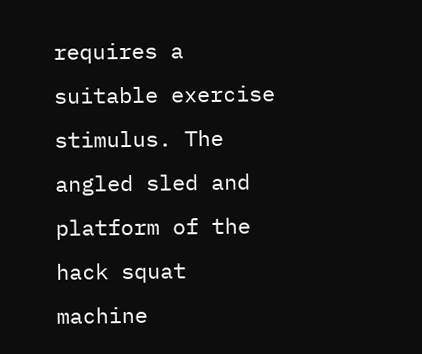requires a suitable exercise stimulus. The angled sled and platform of the hack squat machine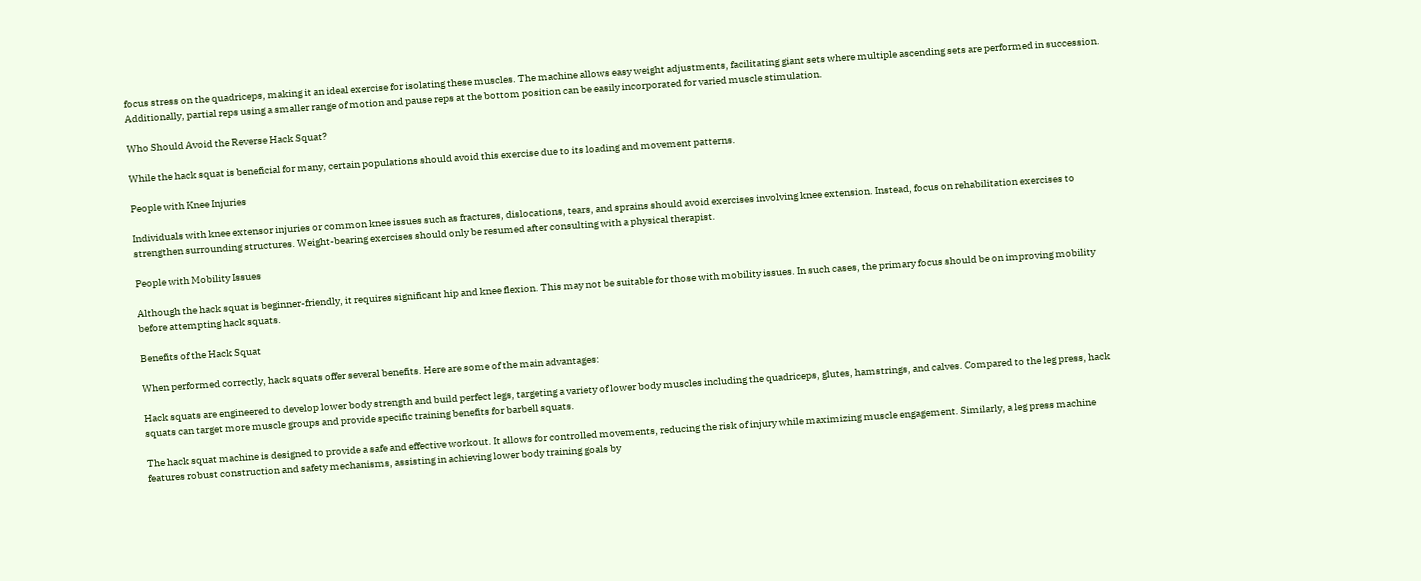focus stress on the quadriceps, making it an ideal exercise for isolating these muscles. The machine allows easy weight adjustments, facilitating giant sets where multiple ascending sets are performed in succession. Additionally, partial reps using a smaller range of motion and pause reps at the bottom position can be easily incorporated for varied muscle stimulation.

Who Should Avoid the Reverse Hack Squat?

While the hack squat is beneficial for many, certain populations should avoid this exercise due to its loading and movement patterns.

People with Knee Injuries

Individuals with knee extensor injuries or common knee issues such as fractures, dislocations, tears, and sprains should avoid exercises involving knee extension. Instead, focus on rehabilitation exercises to strengthen surrounding structures. Weight-bearing exercises should only be resumed after consulting with a physical therapist.

People with Mobility Issues

Although the hack squat is beginner-friendly, it requires significant hip and knee flexion. This may not be suitable for those with mobility issues. In such cases, the primary focus should be on improving mobility before attempting hack squats.

Benefits of the Hack Squat

When performed correctly, hack squats offer several benefits. Here are some of the main advantages:

Hack squats are engineered to develop lower body strength and build perfect legs, targeting a variety of lower body muscles including the quadriceps, glutes, hamstrings, and calves. Compared to the leg press, hack squats can target more muscle groups and provide specific training benefits for barbell squats.

The hack squat machine is designed to provide a safe and effective workout. It allows for controlled movements, reducing the risk of injury while maximizing muscle engagement. Similarly, a leg press machine features robust construction and safety mechanisms, assisting in achieving lower body training goals by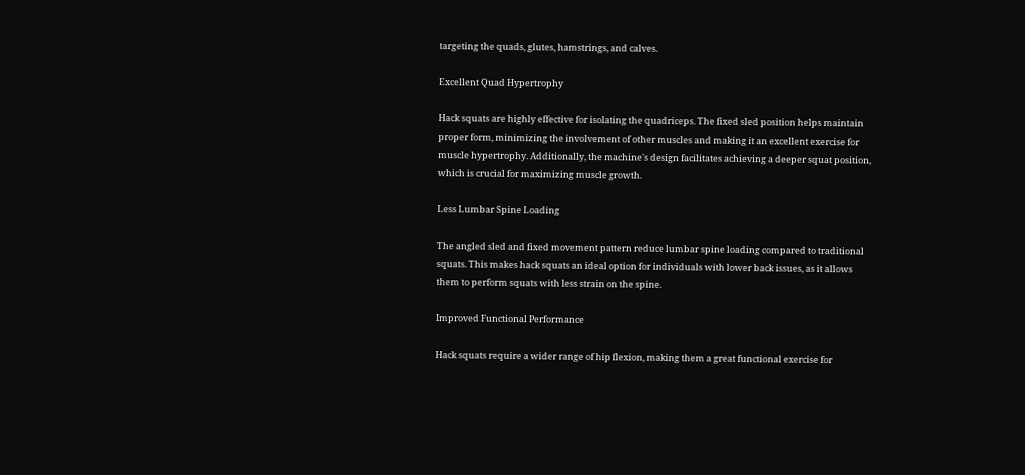targeting the quads, glutes, hamstrings, and calves.

Excellent Quad Hypertrophy

Hack squats are highly effective for isolating the quadriceps. The fixed sled position helps maintain proper form, minimizing the involvement of other muscles and making it an excellent exercise for muscle hypertrophy. Additionally, the machine's design facilitates achieving a deeper squat position, which is crucial for maximizing muscle growth.

Less Lumbar Spine Loading

The angled sled and fixed movement pattern reduce lumbar spine loading compared to traditional squats. This makes hack squats an ideal option for individuals with lower back issues, as it allows them to perform squats with less strain on the spine.

Improved Functional Performance

Hack squats require a wider range of hip flexion, making them a great functional exercise for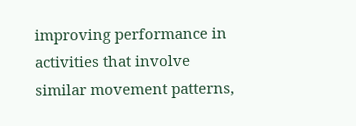improving performance in activities that involve similar movement patterns,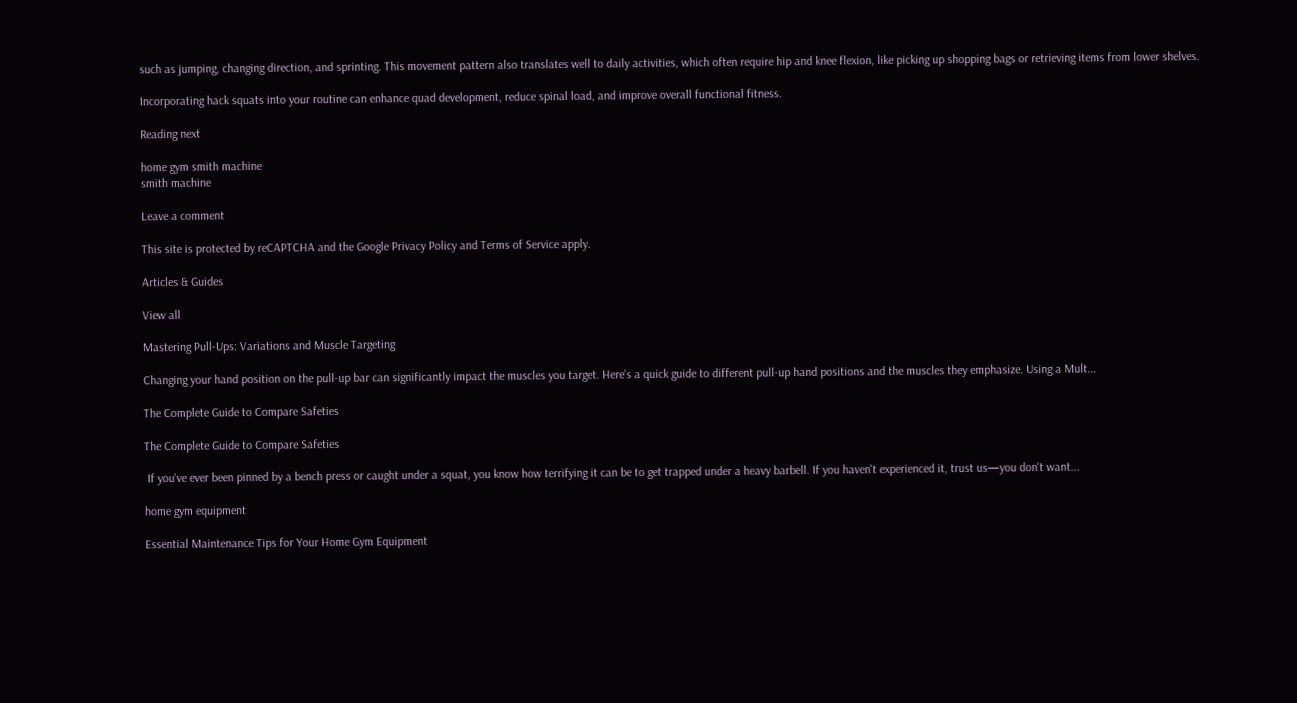such as jumping, changing direction, and sprinting. This movement pattern also translates well to daily activities, which often require hip and knee flexion, like picking up shopping bags or retrieving items from lower shelves.

Incorporating hack squats into your routine can enhance quad development, reduce spinal load, and improve overall functional fitness.

Reading next

home gym smith machine
smith machine

Leave a comment

This site is protected by reCAPTCHA and the Google Privacy Policy and Terms of Service apply.

Articles & Guides

View all

Mastering Pull-Ups: Variations and Muscle Targeting

Changing your hand position on the pull-up bar can significantly impact the muscles you target. Here’s a quick guide to different pull-up hand positions and the muscles they emphasize. Using a Mult...

The Complete Guide to Compare Safeties

The Complete Guide to Compare Safeties

 If you've ever been pinned by a bench press or caught under a squat, you know how terrifying it can be to get trapped under a heavy barbell. If you haven't experienced it, trust us—you don't want...

home gym equipment

Essential Maintenance Tips for Your Home Gym Equipment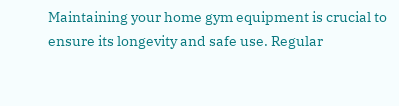Maintaining your home gym equipment is crucial to ensure its longevity and safe use. Regular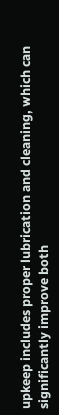upkeep includes proper lubrication and cleaning, which can significantly improve both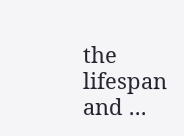the lifespan and ...